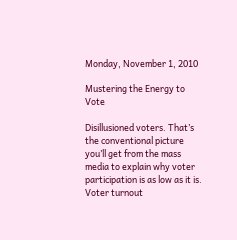Monday, November 1, 2010

Mustering the Energy to Vote

Disillusioned voters. That’s the conventional picture you’ll get from the mass media to explain why voter participation is as low as it is. Voter turnout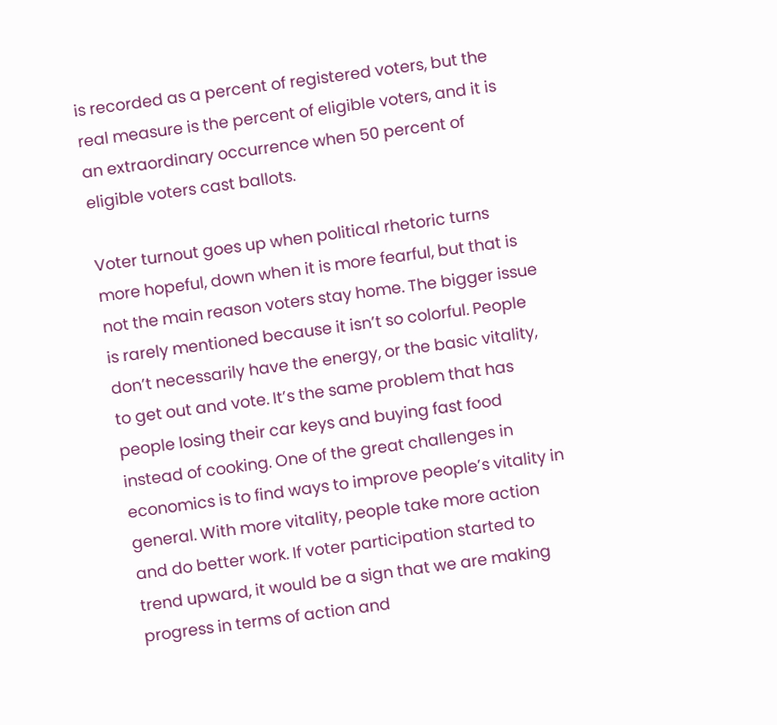is recorded as a percent of registered voters, but the real measure is the percent of eligible voters, and it is an extraordinary occurrence when 50 percent of eligible voters cast ballots.

Voter turnout goes up when political rhetoric turns more hopeful, down when it is more fearful, but that is not the main reason voters stay home. The bigger issue is rarely mentioned because it isn’t so colorful. People don’t necessarily have the energy, or the basic vitality, to get out and vote. It’s the same problem that has people losing their car keys and buying fast food instead of cooking. One of the great challenges in economics is to find ways to improve people’s vitality in general. With more vitality, people take more action and do better work. If voter participation started to trend upward, it would be a sign that we are making progress in terms of action and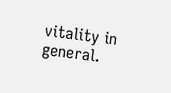vitality in general.